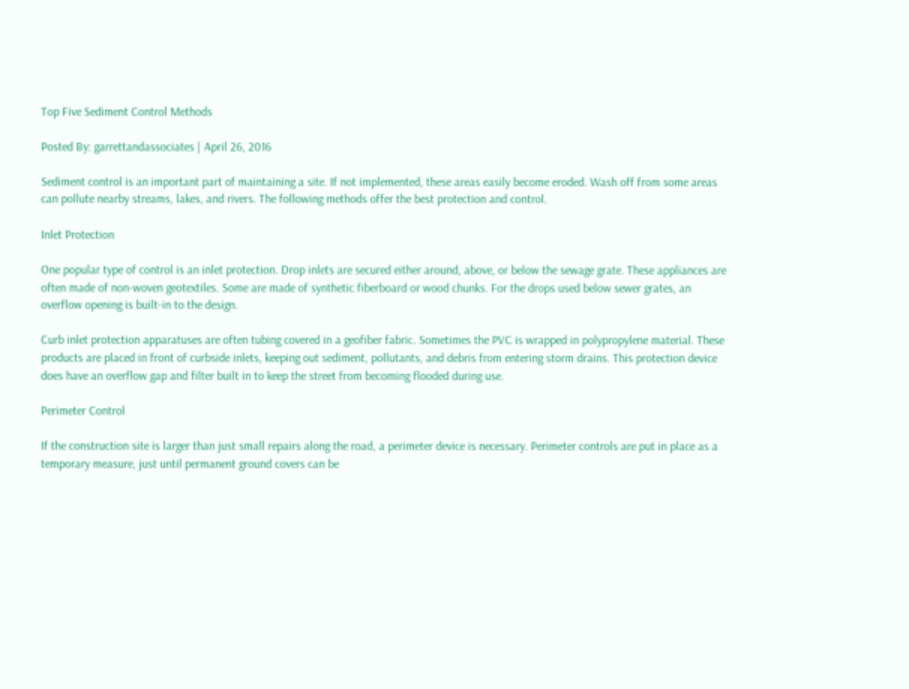Top Five Sediment Control Methods

Posted By: garrettandassociates | April 26, 2016

Sediment control is an important part of maintaining a site. If not implemented, these areas easily become eroded. Wash off from some areas can pollute nearby streams, lakes, and rivers. The following methods offer the best protection and control.

Inlet Protection

One popular type of control is an inlet protection. Drop inlets are secured either around, above, or below the sewage grate. These appliances are often made of non-woven geotextiles. Some are made of synthetic fiberboard or wood chunks. For the drops used below sewer grates, an overflow opening is built-in to the design.

Curb inlet protection apparatuses are often tubing covered in a geofiber fabric. Sometimes the PVC is wrapped in polypropylene material. These products are placed in front of curbside inlets, keeping out sediment, pollutants, and debris from entering storm drains. This protection device does have an overflow gap and filter built in to keep the street from becoming flooded during use.

Perimeter Control

If the construction site is larger than just small repairs along the road, a perimeter device is necessary. Perimeter controls are put in place as a temporary measure, just until permanent ground covers can be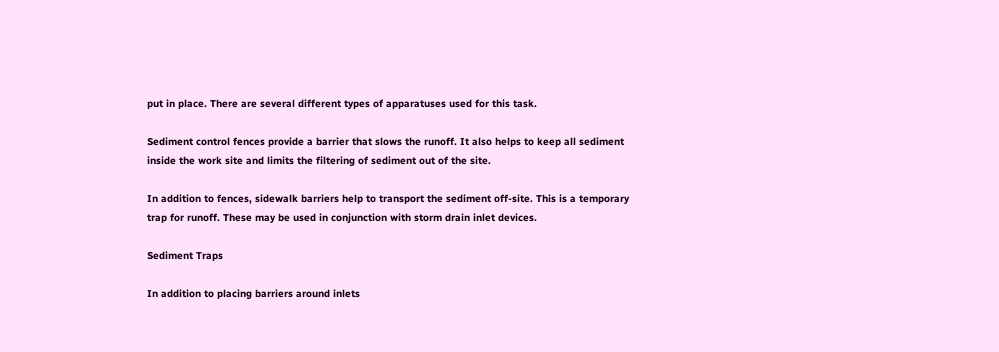put in place. There are several different types of apparatuses used for this task.

Sediment control fences provide a barrier that slows the runoff. It also helps to keep all sediment inside the work site and limits the filtering of sediment out of the site.

In addition to fences, sidewalk barriers help to transport the sediment off-site. This is a temporary trap for runoff. These may be used in conjunction with storm drain inlet devices.

Sediment Traps

In addition to placing barriers around inlets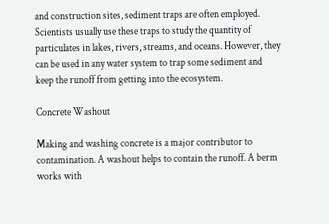and construction sites, sediment traps are often employed. Scientists usually use these traps to study the quantity of particulates in lakes, rivers, streams, and oceans. However, they can be used in any water system to trap some sediment and keep the runoff from getting into the ecosystem.

Concrete Washout

Making and washing concrete is a major contributor to contamination. A washout helps to contain the runoff. A berm works with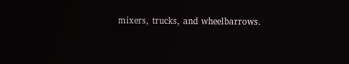mixers, trucks, and wheelbarrows.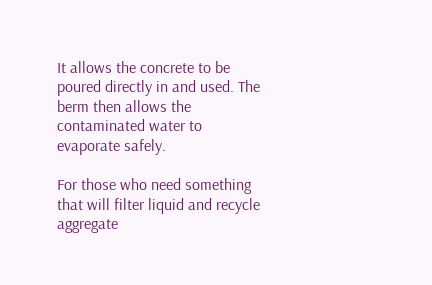It allows the concrete to be poured directly in and used. The berm then allows the contaminated water to evaporate safely.

For those who need something that will filter liquid and recycle aggregate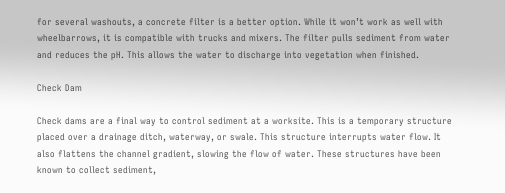for several washouts, a concrete filter is a better option. While it won’t work as well with wheelbarrows, it is compatible with trucks and mixers. The filter pulls sediment from water and reduces the pH. This allows the water to discharge into vegetation when finished.

Check Dam

Check dams are a final way to control sediment at a worksite. This is a temporary structure placed over a drainage ditch, waterway, or swale. This structure interrupts water flow. It also flattens the channel gradient, slowing the flow of water. These structures have been known to collect sediment,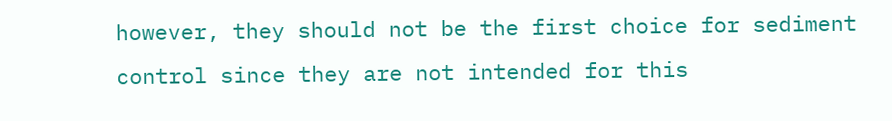however, they should not be the first choice for sediment control since they are not intended for this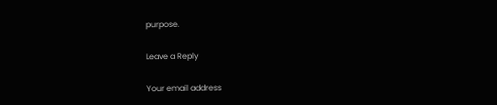purpose.

Leave a Reply

Your email address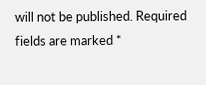will not be published. Required fields are marked *